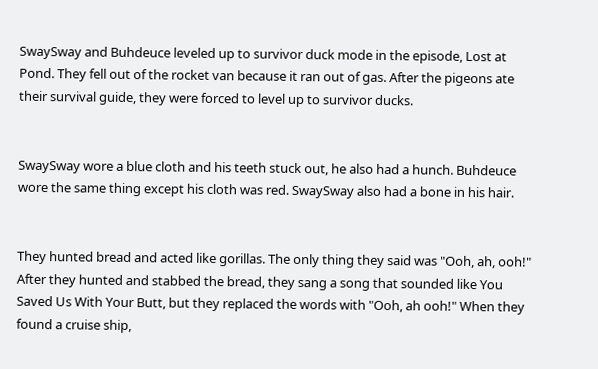SwaySway and Buhdeuce leveled up to survivor duck mode in the episode, Lost at Pond. They fell out of the rocket van because it ran out of gas. After the pigeons ate their survival guide, they were forced to level up to survivor ducks.


SwaySway wore a blue cloth and his teeth stuck out, he also had a hunch. Buhdeuce wore the same thing except his cloth was red. SwaySway also had a bone in his hair.


They hunted bread and acted like gorillas. The only thing they said was "Ooh, ah, ooh!" After they hunted and stabbed the bread, they sang a song that sounded like You Saved Us With Your Butt, but they replaced the words with "Ooh, ah ooh!" When they found a cruise ship,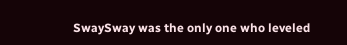SwaySway was the only one who leveled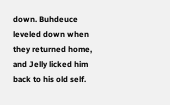down. Buhdeuce leveled down when they returned home, and Jelly licked him back to his old self.